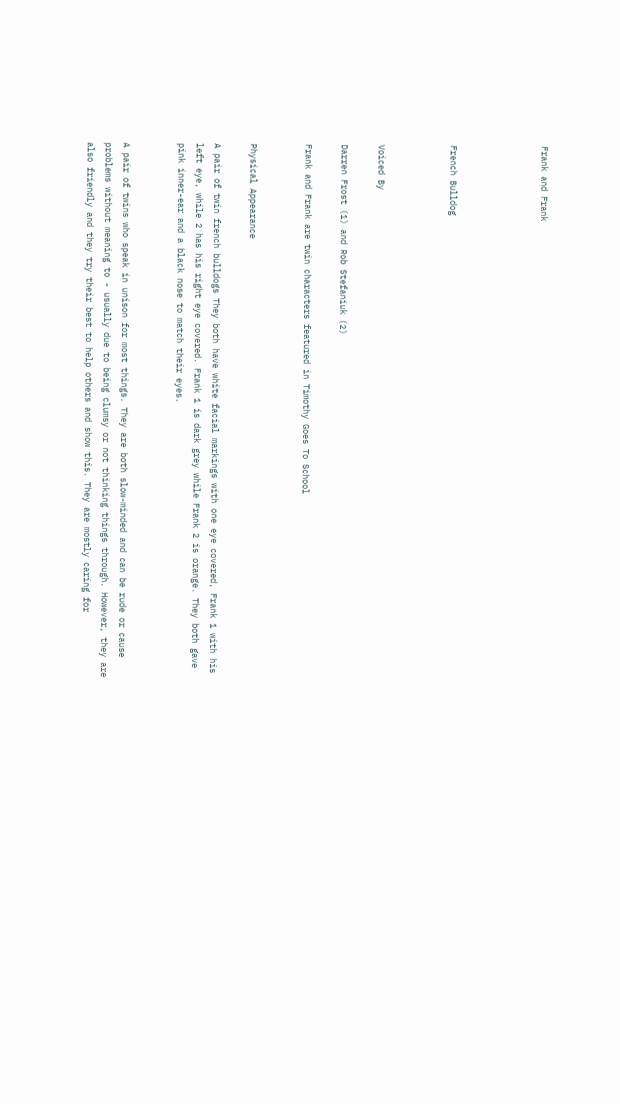Frank and Frank




French Bulldog



Voiced By

Darren Frost (1) and Rob Stefaniuk (2)

Frank and Frank are twin characters featured in Timothy Goes To School


Physical Appearance

A pair of twin french bulldogs They both have white facial markings with one eye covered, Frank 1 with his left eye, while 2 has his right eye covered. Frank 1 is dark grey while Frank 2 is orange. They both gave pink inner-ear and a black nose to match their eyes.


A pair of twins who speak in unison for most things. They are both slow-minded and can be rude or cause problems without meaning to - usually due to being clumsy or not thinking things through. However, they are also friendly and they try their best to help others and show this. They are mostly caring for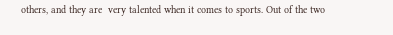others, and they are  very talented when it comes to sports. Out of the two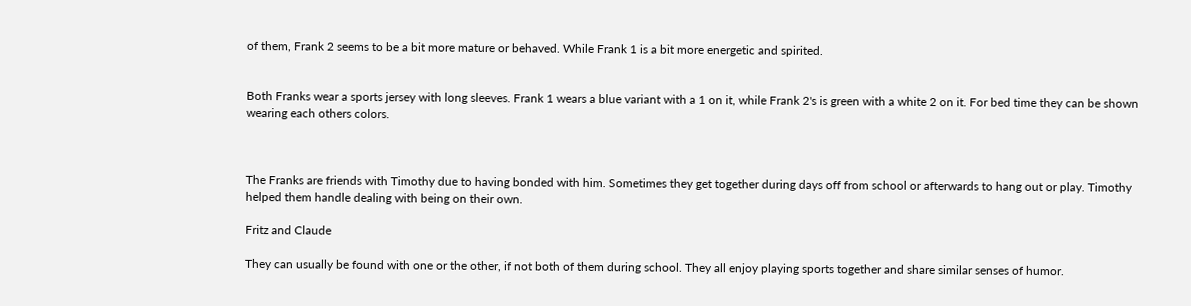of them, Frank 2 seems to be a bit more mature or behaved. While Frank 1 is a bit more energetic and spirited.


Both Franks wear a sports jersey with long sleeves. Frank 1 wears a blue variant with a 1 on it, while Frank 2's is green with a white 2 on it. For bed time they can be shown wearing each others colors.



The Franks are friends with Timothy due to having bonded with him. Sometimes they get together during days off from school or afterwards to hang out or play. Timothy helped them handle dealing with being on their own.

Fritz and Claude

They can usually be found with one or the other, if not both of them during school. They all enjoy playing sports together and share similar senses of humor.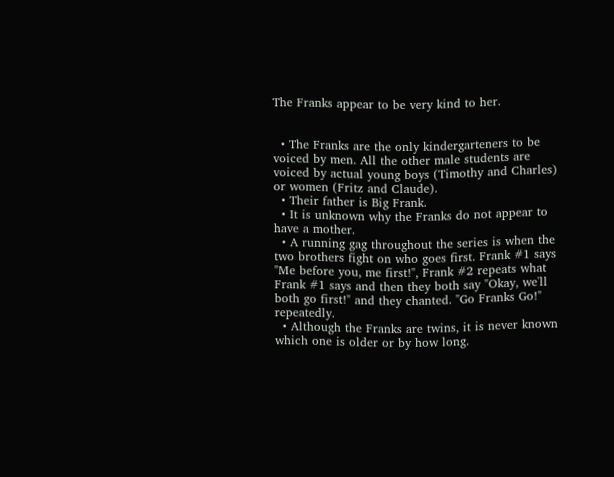The Franks appear to be very kind to her.


  • The Franks are the only kindergarteners to be voiced by men. All the other male students are voiced by actual young boys (Timothy and Charles) or women (Fritz and Claude).
  • Their father is Big Frank.
  • It is unknown why the Franks do not appear to have a mother.
  • A running gag throughout the series is when the two brothers fight on who goes first. Frank #1 says "Me before you, me first!", Frank #2 repeats what Frank #1 says and then they both say "Okay, we'll both go first!" and they chanted. "Go Franks Go!" repeatedly.
  • Although the Franks are twins, it is never known which one is older or by how long.